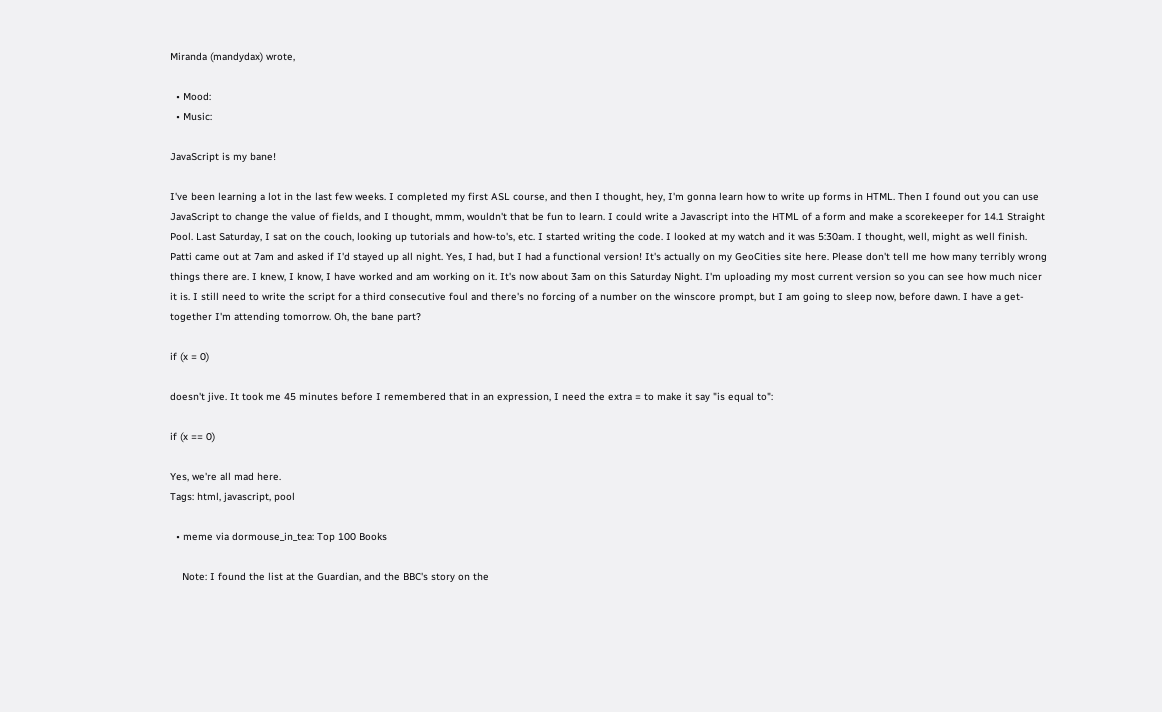Miranda (mandydax) wrote,

  • Mood:
  • Music:

JavaScript is my bane!

I've been learning a lot in the last few weeks. I completed my first ASL course, and then I thought, hey, I'm gonna learn how to write up forms in HTML. Then I found out you can use JavaScript to change the value of fields, and I thought, mmm, wouldn't that be fun to learn. I could write a Javascript into the HTML of a form and make a scorekeeper for 14.1 Straight Pool. Last Saturday, I sat on the couch, looking up tutorials and how-to's, etc. I started writing the code. I looked at my watch and it was 5:30am. I thought, well, might as well finish. Patti came out at 7am and asked if I'd stayed up all night. Yes, I had, but I had a functional version! It's actually on my GeoCities site here. Please don't tell me how many terribly wrong things there are. I knew, I know, I have worked and am working on it. It's now about 3am on this Saturday Night. I'm uploading my most current version so you can see how much nicer it is. I still need to write the script for a third consecutive foul and there's no forcing of a number on the winscore prompt, but I am going to sleep now, before dawn. I have a get-together I'm attending tomorrow. Oh, the bane part?

if (x = 0)

doesn't jive. It took me 45 minutes before I remembered that in an expression, I need the extra = to make it say "is equal to":

if (x == 0)

Yes, we're all mad here.
Tags: html, javascript, pool

  • meme via dormouse_in_tea: Top 100 Books

    Note: I found the list at the Guardian, and the BBC's story on the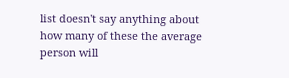list doesn't say anything about how many of these the average person will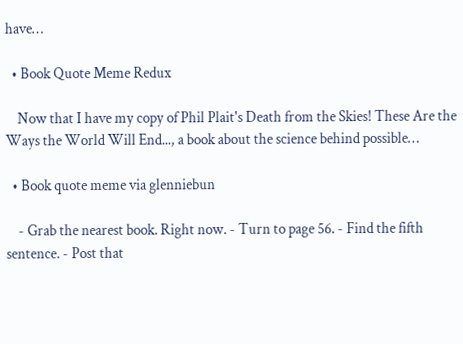have…

  • Book Quote Meme Redux

    Now that I have my copy of Phil Plait's Death from the Skies! These Are the Ways the World Will End..., a book about the science behind possible…

  • Book quote meme via glenniebun

    - Grab the nearest book. Right now. - Turn to page 56. - Find the fifth sentence. - Post that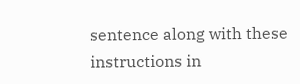sentence along with these instructions in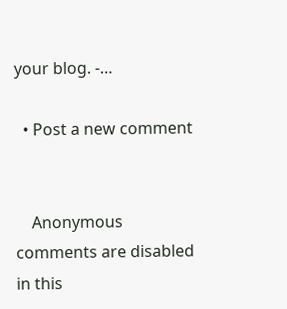your blog. -…

  • Post a new comment


    Anonymous comments are disabled in this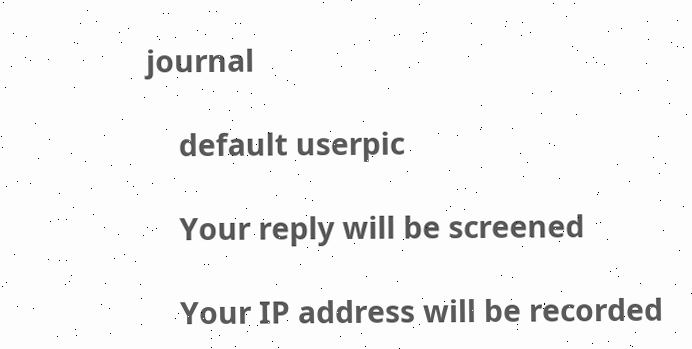journal

    default userpic

    Your reply will be screened

    Your IP address will be recorded